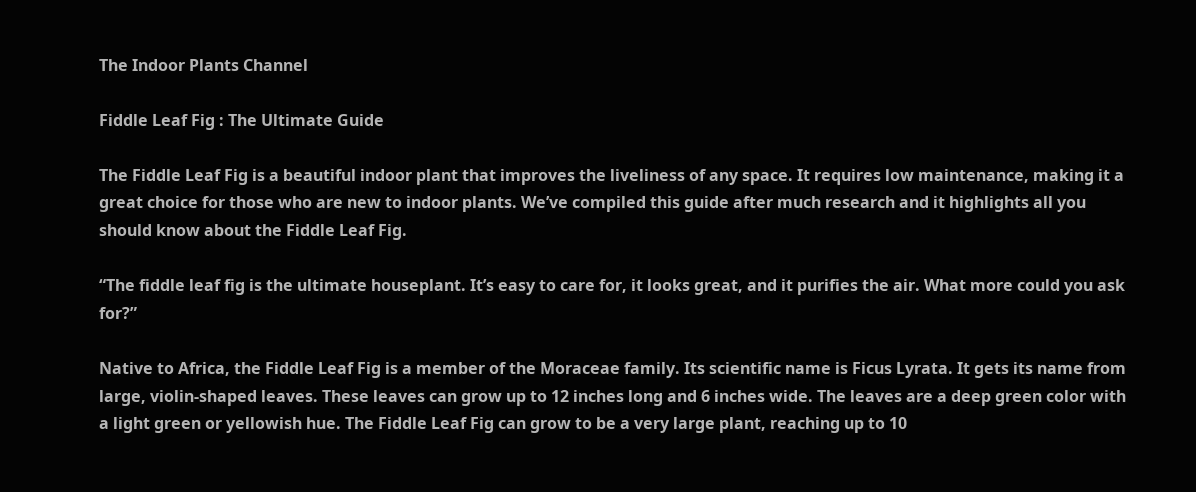The Indoor Plants Channel

Fiddle Leaf Fig : The Ultimate Guide

The Fiddle Leaf Fig is a beautiful indoor plant that improves the liveliness of any space. It requires low maintenance, making it a great choice for those who are new to indoor plants. We’ve compiled this guide after much research and it highlights all you should know about the Fiddle Leaf Fig.

“The fiddle leaf fig is the ultimate houseplant. It’s easy to care for, it looks great, and it purifies the air. What more could you ask for?”

Native to Africa, the Fiddle Leaf Fig is a member of the Moraceae family. Its scientific name is Ficus Lyrata. It gets its name from large, violin-shaped leaves. These leaves can grow up to 12 inches long and 6 inches wide. The leaves are a deep green color with a light green or yellowish hue. The Fiddle Leaf Fig can grow to be a very large plant, reaching up to 10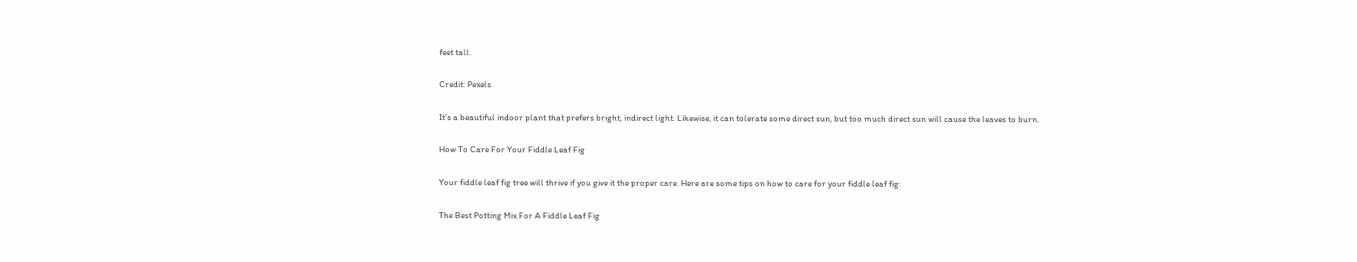feet tall.

Credit: Pexels

It’s a beautiful indoor plant that prefers bright, indirect light. Likewise, it can tolerate some direct sun, but too much direct sun will cause the leaves to burn.

How To Care For Your Fiddle Leaf Fig

Your fiddle leaf fig tree will thrive if you give it the proper care. Here are some tips on how to care for your fiddle leaf fig:

The Best Potting Mix For A Fiddle Leaf Fig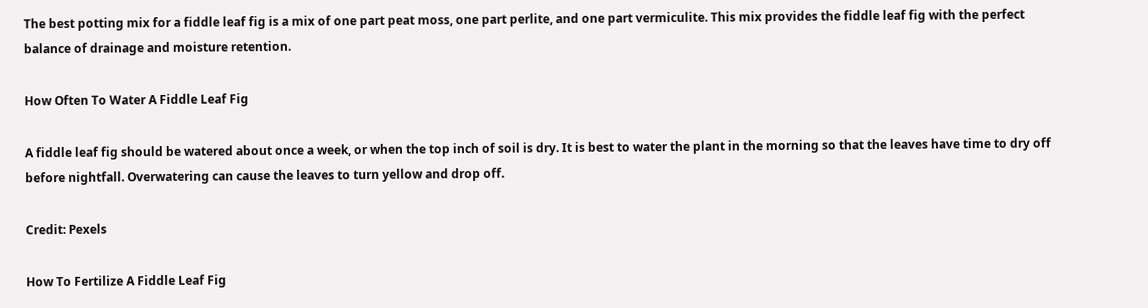The best potting mix for a fiddle leaf fig is a mix of one part peat moss, one part perlite, and one part vermiculite. This mix provides the fiddle leaf fig with the perfect balance of drainage and moisture retention.

How Often To Water A Fiddle Leaf Fig

A fiddle leaf fig should be watered about once a week, or when the top inch of soil is dry. It is best to water the plant in the morning so that the leaves have time to dry off before nightfall. Overwatering can cause the leaves to turn yellow and drop off.

Credit: Pexels

How To Fertilize A Fiddle Leaf Fig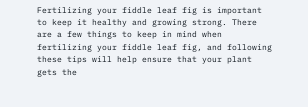Fertilizing your fiddle leaf fig is important to keep it healthy and growing strong. There are a few things to keep in mind when fertilizing your fiddle leaf fig, and following these tips will help ensure that your plant gets the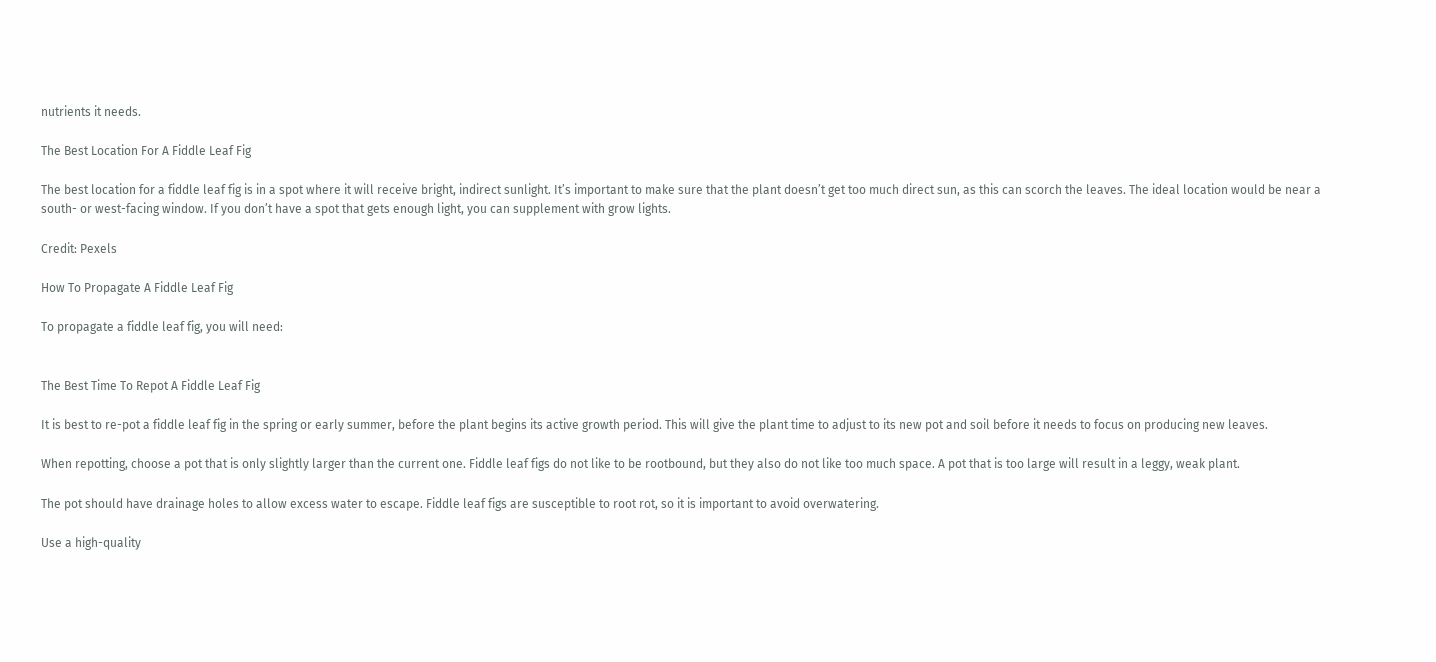nutrients it needs.

The Best Location For A Fiddle Leaf Fig

The best location for a fiddle leaf fig is in a spot where it will receive bright, indirect sunlight. It’s important to make sure that the plant doesn’t get too much direct sun, as this can scorch the leaves. The ideal location would be near a south- or west-facing window. If you don’t have a spot that gets enough light, you can supplement with grow lights.

Credit: Pexels

How To Propagate A Fiddle Leaf Fig

To propagate a fiddle leaf fig, you will need:


The Best Time To Repot A Fiddle Leaf Fig

It is best to re-pot a fiddle leaf fig in the spring or early summer, before the plant begins its active growth period. This will give the plant time to adjust to its new pot and soil before it needs to focus on producing new leaves.

When repotting, choose a pot that is only slightly larger than the current one. Fiddle leaf figs do not like to be rootbound, but they also do not like too much space. A pot that is too large will result in a leggy, weak plant.

The pot should have drainage holes to allow excess water to escape. Fiddle leaf figs are susceptible to root rot, so it is important to avoid overwatering.

Use a high-quality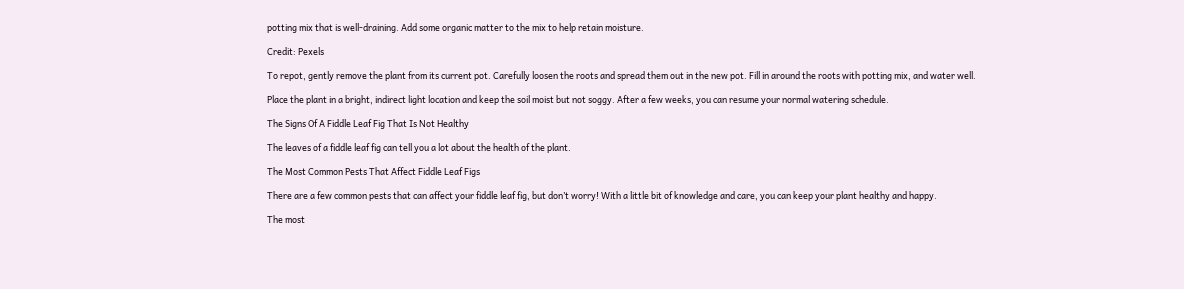potting mix that is well-draining. Add some organic matter to the mix to help retain moisture.

Credit: Pexels

To repot, gently remove the plant from its current pot. Carefully loosen the roots and spread them out in the new pot. Fill in around the roots with potting mix, and water well.

Place the plant in a bright, indirect light location and keep the soil moist but not soggy. After a few weeks, you can resume your normal watering schedule.

The Signs Of A Fiddle Leaf Fig That Is Not Healthy

The leaves of a fiddle leaf fig can tell you a lot about the health of the plant.

The Most Common Pests That Affect Fiddle Leaf Figs

There are a few common pests that can affect your fiddle leaf fig, but don’t worry! With a little bit of knowledge and care, you can keep your plant healthy and happy.

The most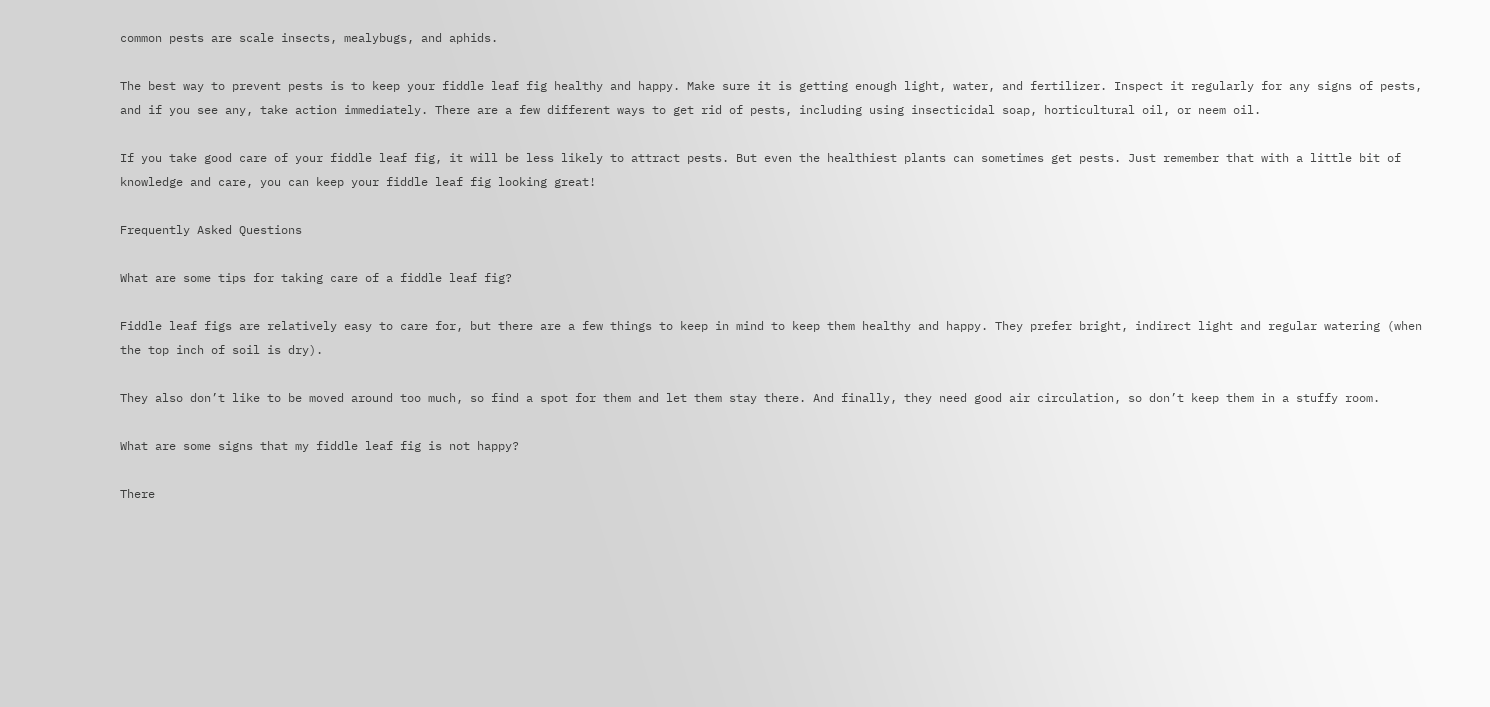common pests are scale insects, mealybugs, and aphids.

The best way to prevent pests is to keep your fiddle leaf fig healthy and happy. Make sure it is getting enough light, water, and fertilizer. Inspect it regularly for any signs of pests, and if you see any, take action immediately. There are a few different ways to get rid of pests, including using insecticidal soap, horticultural oil, or neem oil.

If you take good care of your fiddle leaf fig, it will be less likely to attract pests. But even the healthiest plants can sometimes get pests. Just remember that with a little bit of knowledge and care, you can keep your fiddle leaf fig looking great!

Frequently Asked Questions

What are some tips for taking care of a fiddle leaf fig?

Fiddle leaf figs are relatively easy to care for, but there are a few things to keep in mind to keep them healthy and happy. They prefer bright, indirect light and regular watering (when the top inch of soil is dry).

They also don’t like to be moved around too much, so find a spot for them and let them stay there. And finally, they need good air circulation, so don’t keep them in a stuffy room.

What are some signs that my fiddle leaf fig is not happy?

There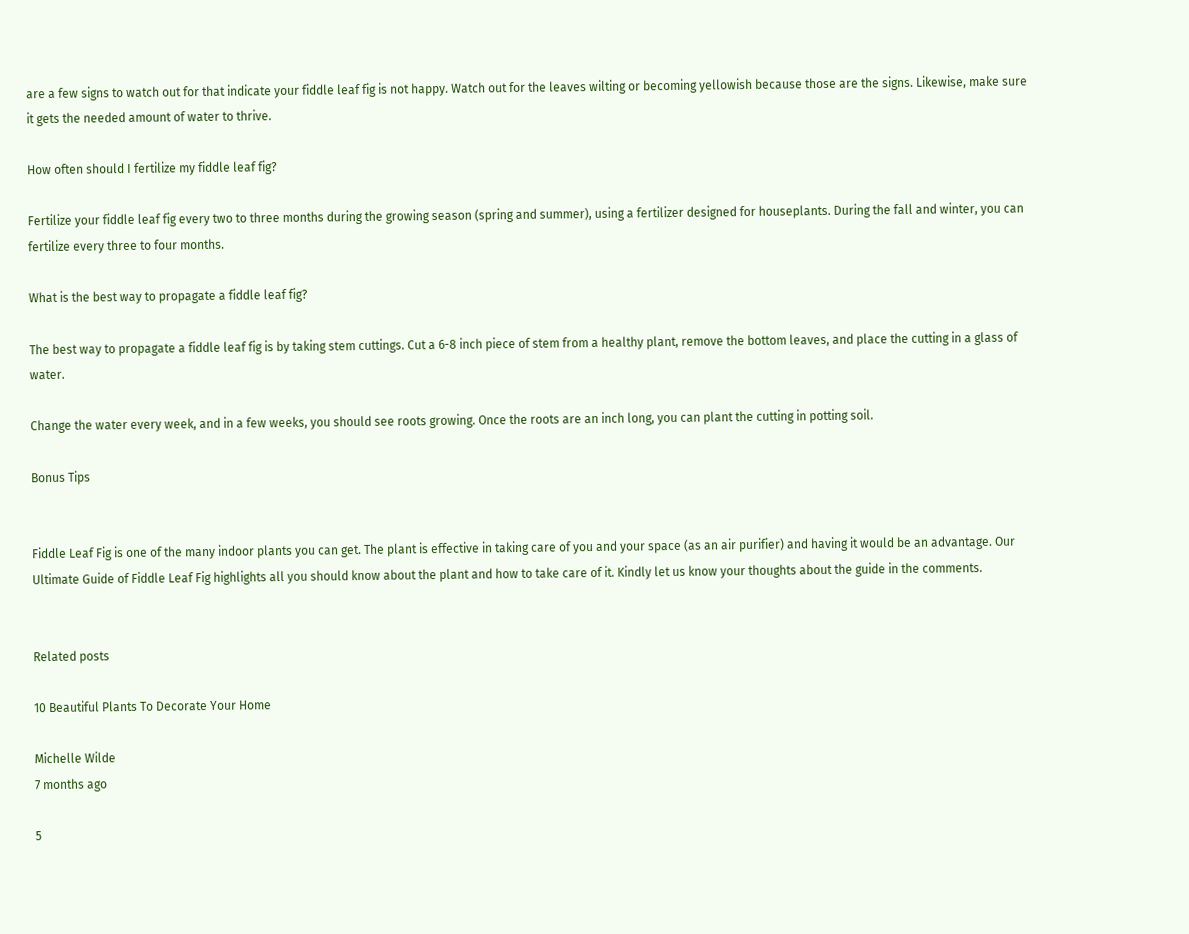are a few signs to watch out for that indicate your fiddle leaf fig is not happy. Watch out for the leaves wilting or becoming yellowish because those are the signs. Likewise, make sure it gets the needed amount of water to thrive.

How often should I fertilize my fiddle leaf fig?

Fertilize your fiddle leaf fig every two to three months during the growing season (spring and summer), using a fertilizer designed for houseplants. During the fall and winter, you can fertilize every three to four months.

What is the best way to propagate a fiddle leaf fig?

The best way to propagate a fiddle leaf fig is by taking stem cuttings. Cut a 6-8 inch piece of stem from a healthy plant, remove the bottom leaves, and place the cutting in a glass of water.

Change the water every week, and in a few weeks, you should see roots growing. Once the roots are an inch long, you can plant the cutting in potting soil.

Bonus Tips


Fiddle Leaf Fig is one of the many indoor plants you can get. The plant is effective in taking care of you and your space (as an air purifier) and having it would be an advantage. Our Ultimate Guide of Fiddle Leaf Fig highlights all you should know about the plant and how to take care of it. Kindly let us know your thoughts about the guide in the comments.


Related posts

10 Beautiful Plants To Decorate Your Home

Michelle Wilde
7 months ago

5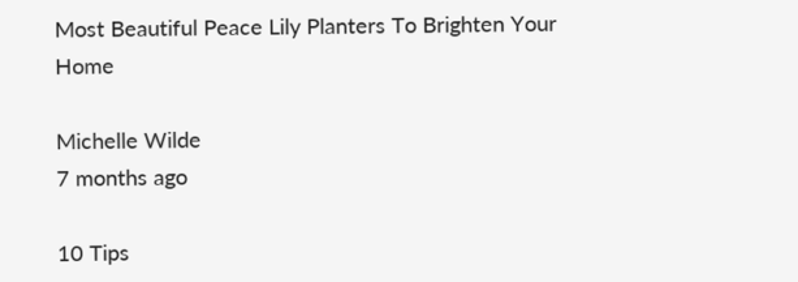Most Beautiful Peace Lily Planters To Brighten Your Home

Michelle Wilde
7 months ago

10 Tips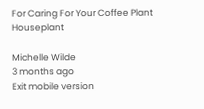For Caring For Your Coffee Plant Houseplant

Michelle Wilde
3 months ago
Exit mobile version